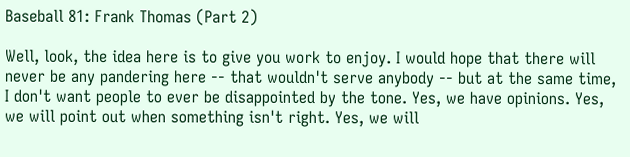Baseball 81: Frank Thomas (Part 2)

Well, look, the idea here is to give you work to enjoy. I would hope that there will never be any pandering here -- that wouldn't serve anybody -- but at the same time, I don't want people to ever be disappointed by the tone. Yes, we have opinions. Yes, we will point out when something isn't right. Yes, we will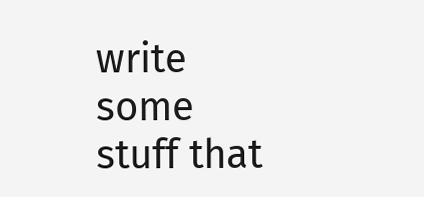write some stuff that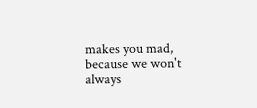makes you mad, because we won't always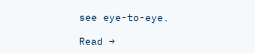see eye-to-eye.

Read →